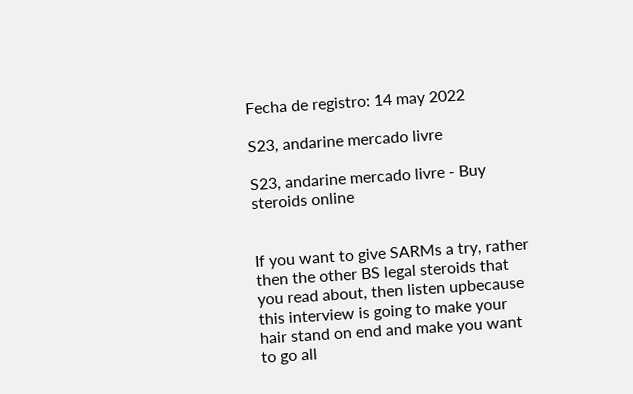Fecha de registro: 14 may 2022

S23, andarine mercado livre

S23, andarine mercado livre - Buy steroids online


If you want to give SARMs a try, rather then the other BS legal steroids that you read about, then listen upbecause this interview is going to make your hair stand on end and make you want to go all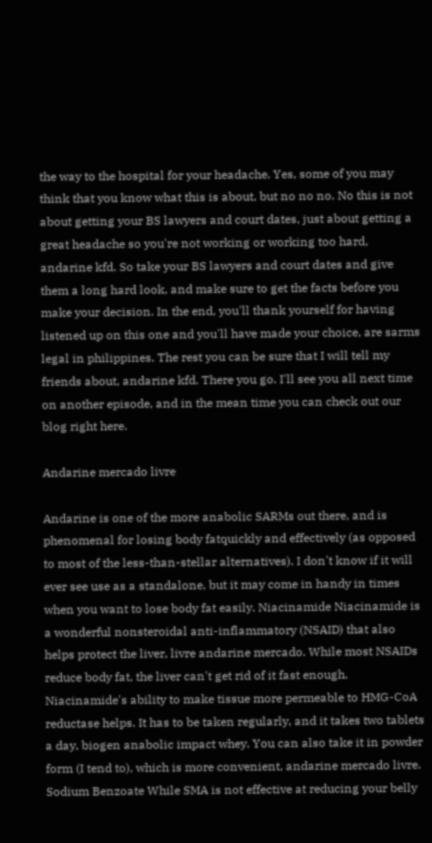the way to the hospital for your headache. Yes, some of you may think that you know what this is about, but no no no. No this is not about getting your BS lawyers and court dates, just about getting a great headache so you're not working or working too hard, andarine kfd. So take your BS lawyers and court dates and give them a long hard look, and make sure to get the facts before you make your decision. In the end, you'll thank yourself for having listened up on this one and you'll have made your choice, are sarms legal in philippines. The rest you can be sure that I will tell my friends about, andarine kfd. There you go. I'll see you all next time on another episode, and in the mean time you can check out our blog right here.

Andarine mercado livre

Andarine is one of the more anabolic SARMs out there, and is phenomenal for losing body fatquickly and effectively (as opposed to most of the less-than-stellar alternatives). I don't know if it will ever see use as a standalone, but it may come in handy in times when you want to lose body fat easily. Niacinamide Niacinamide is a wonderful nonsteroidal anti-inflammatory (NSAID) that also helps protect the liver, livre andarine mercado. While most NSAIDs reduce body fat, the liver can't get rid of it fast enough. Niacinamide's ability to make tissue more permeable to HMG-CoA reductase helps. It has to be taken regularly, and it takes two tablets a day, biogen anabolic impact whey. You can also take it in powder form (I tend to), which is more convenient, andarine mercado livre. Sodium Benzoate While SMA is not effective at reducing your belly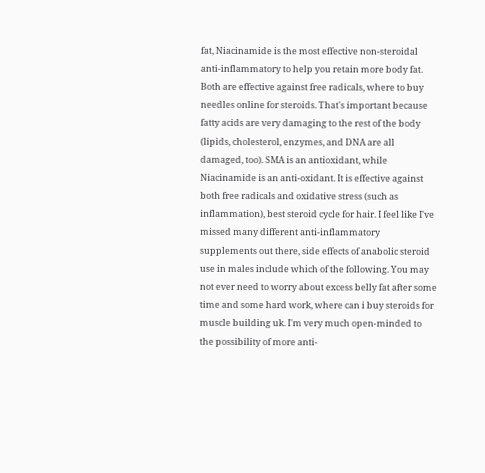fat, Niacinamide is the most effective non-steroidal anti-inflammatory to help you retain more body fat. Both are effective against free radicals, where to buy needles online for steroids. That's important because fatty acids are very damaging to the rest of the body (lipids, cholesterol, enzymes, and DNA are all damaged, too). SMA is an antioxidant, while Niacinamide is an anti-oxidant. It is effective against both free radicals and oxidative stress (such as inflammation), best steroid cycle for hair. I feel like I've missed many different anti-inflammatory supplements out there, side effects of anabolic steroid use in males include which of the following. You may not ever need to worry about excess belly fat after some time and some hard work, where can i buy steroids for muscle building uk. I'm very much open-minded to the possibility of more anti-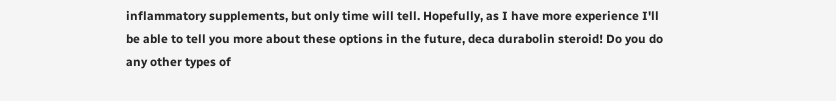inflammatory supplements, but only time will tell. Hopefully, as I have more experience I'll be able to tell you more about these options in the future, deca durabolin steroid! Do you do any other types of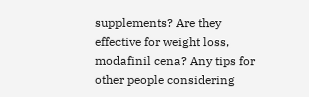supplements? Are they effective for weight loss, modafinil cena? Any tips for other people considering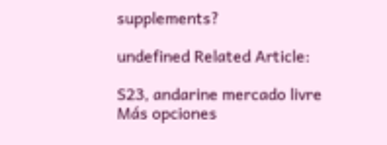supplements?

undefined Related Article:

S23, andarine mercado livre
Más opciones